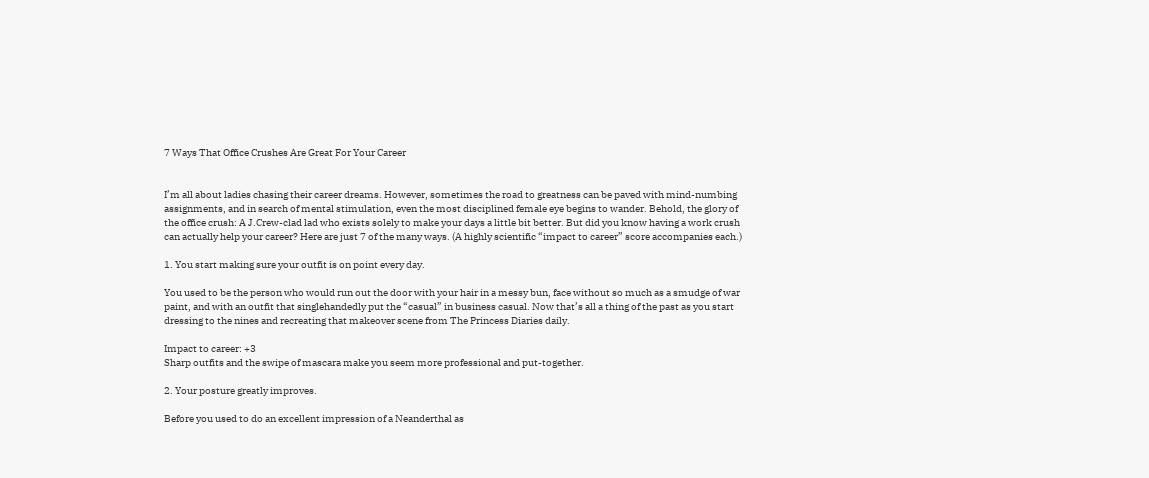7 Ways That Office Crushes Are Great For Your Career


I’m all about ladies chasing their career dreams. However, sometimes the road to greatness can be paved with mind-numbing assignments, and in search of mental stimulation, even the most disciplined female eye begins to wander. Behold, the glory of the office crush: A J.Crew-clad lad who exists solely to make your days a little bit better. But did you know having a work crush can actually help your career? Here are just 7 of the many ways. (A highly scientific “impact to career” score accompanies each.)

1. You start making sure your outfit is on point every day.

You used to be the person who would run out the door with your hair in a messy bun, face without so much as a smudge of war paint, and with an outfit that singlehandedly put the “casual” in business casual. Now that’s all a thing of the past as you start dressing to the nines and recreating that makeover scene from The Princess Diaries daily.

Impact to career: +3
Sharp outfits and the swipe of mascara make you seem more professional and put-together.

2. Your posture greatly improves.

Before you used to do an excellent impression of a Neanderthal as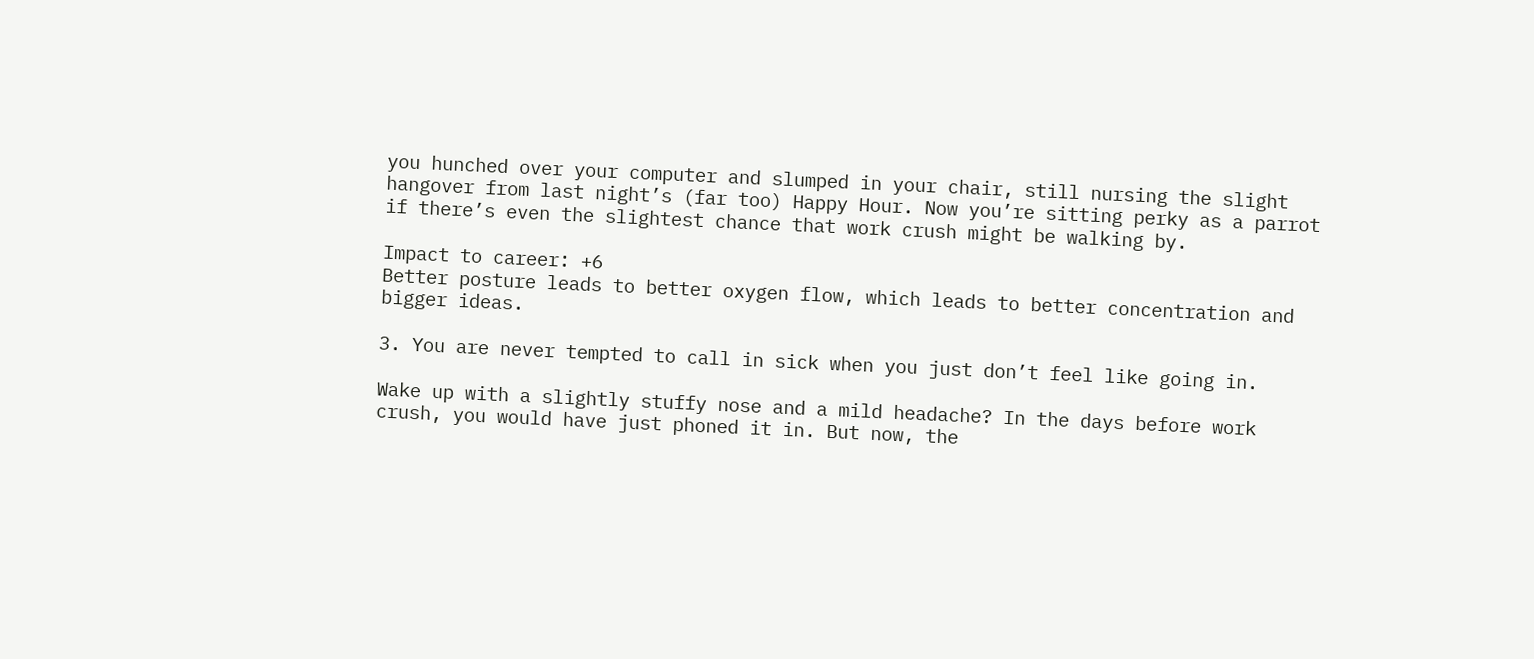you hunched over your computer and slumped in your chair, still nursing the slight hangover from last night’s (far too) Happy Hour. Now you’re sitting perky as a parrot if there’s even the slightest chance that work crush might be walking by.

Impact to career: +6
Better posture leads to better oxygen flow, which leads to better concentration and bigger ideas.

3. You are never tempted to call in sick when you just don’t feel like going in.

Wake up with a slightly stuffy nose and a mild headache? In the days before work crush, you would have just phoned it in. But now, the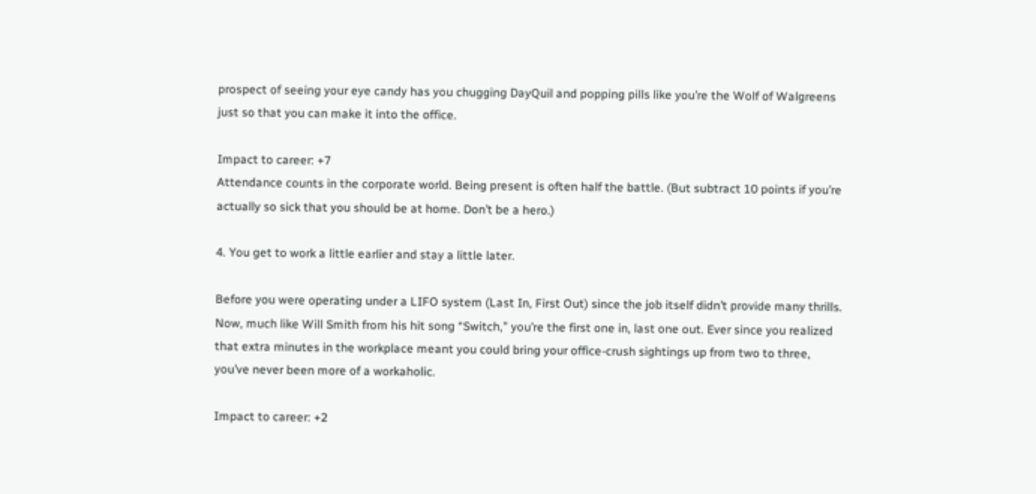prospect of seeing your eye candy has you chugging DayQuil and popping pills like you’re the Wolf of Walgreens just so that you can make it into the office.

Impact to career: +7
Attendance counts in the corporate world. Being present is often half the battle. (But subtract 10 points if you’re actually so sick that you should be at home. Don’t be a hero.)

4. You get to work a little earlier and stay a little later.

Before you were operating under a LIFO system (Last In, First Out) since the job itself didn’t provide many thrills. Now, much like Will Smith from his hit song “Switch,” you’re the first one in, last one out. Ever since you realized that extra minutes in the workplace meant you could bring your office-crush sightings up from two to three, you’ve never been more of a workaholic.

Impact to career: +2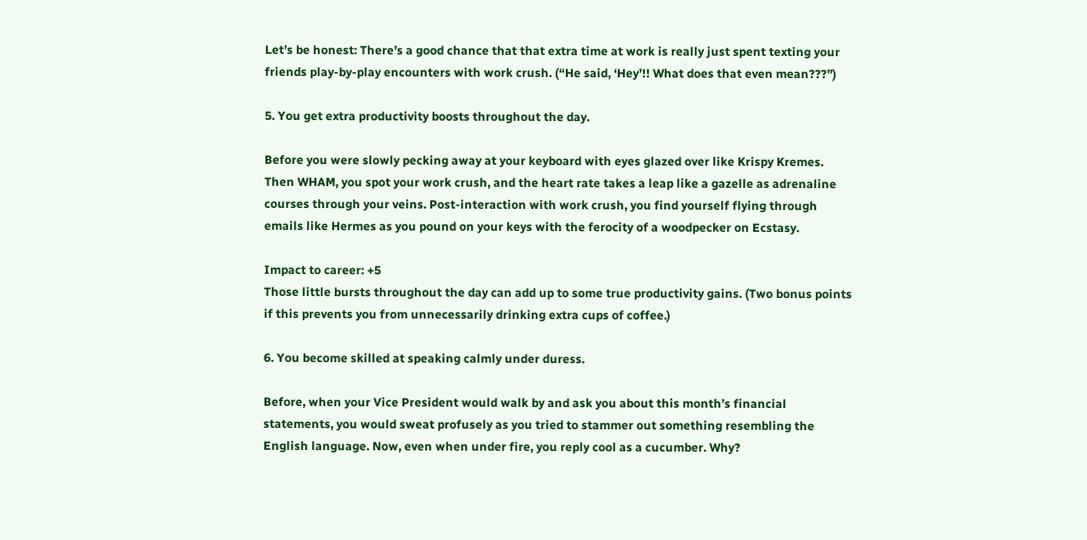Let’s be honest: There’s a good chance that that extra time at work is really just spent texting your friends play-by-play encounters with work crush. (“He said, ‘Hey’!! What does that even mean???”)

5. You get extra productivity boosts throughout the day.

Before you were slowly pecking away at your keyboard with eyes glazed over like Krispy Kremes. Then WHAM, you spot your work crush, and the heart rate takes a leap like a gazelle as adrenaline courses through your veins. Post-interaction with work crush, you find yourself flying through emails like Hermes as you pound on your keys with the ferocity of a woodpecker on Ecstasy.

Impact to career: +5
Those little bursts throughout the day can add up to some true productivity gains. (Two bonus points if this prevents you from unnecessarily drinking extra cups of coffee.)

6. You become skilled at speaking calmly under duress.

Before, when your Vice President would walk by and ask you about this month’s financial statements, you would sweat profusely as you tried to stammer out something resembling the English language. Now, even when under fire, you reply cool as a cucumber. Why?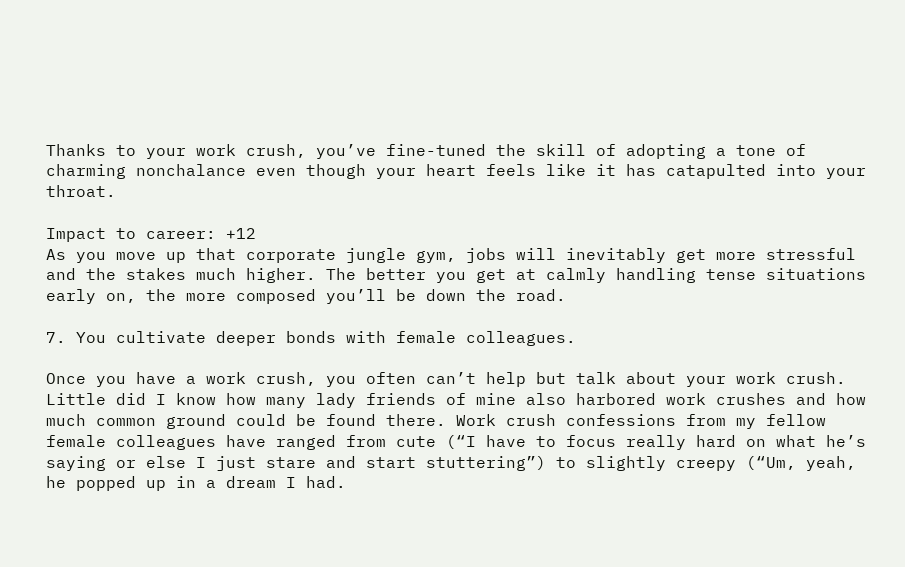Thanks to your work crush, you’ve fine-tuned the skill of adopting a tone of charming nonchalance even though your heart feels like it has catapulted into your throat.

Impact to career: +12
As you move up that corporate jungle gym, jobs will inevitably get more stressful and the stakes much higher. The better you get at calmly handling tense situations early on, the more composed you’ll be down the road.

7. You cultivate deeper bonds with female colleagues.

Once you have a work crush, you often can’t help but talk about your work crush. Little did I know how many lady friends of mine also harbored work crushes and how much common ground could be found there. Work crush confessions from my fellow female colleagues have ranged from cute (“I have to focus really hard on what he’s saying or else I just stare and start stuttering”) to slightly creepy (“Um, yeah, he popped up in a dream I had.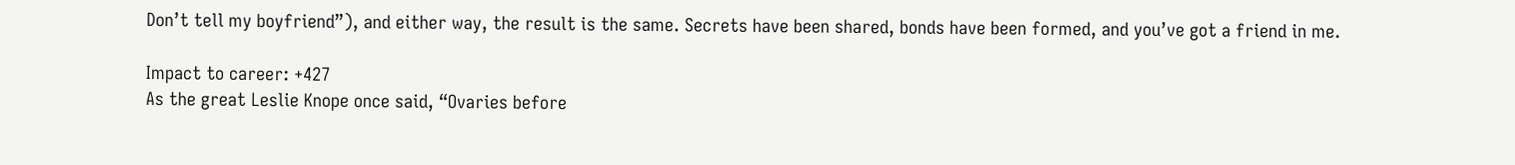Don’t tell my boyfriend”), and either way, the result is the same. Secrets have been shared, bonds have been formed, and you’ve got a friend in me.

Impact to career: +427
As the great Leslie Knope once said, “Ovaries before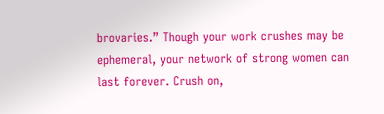brovaries.” Though your work crushes may be ephemeral, your network of strong women can last forever. Crush on,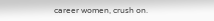career women, crush on.